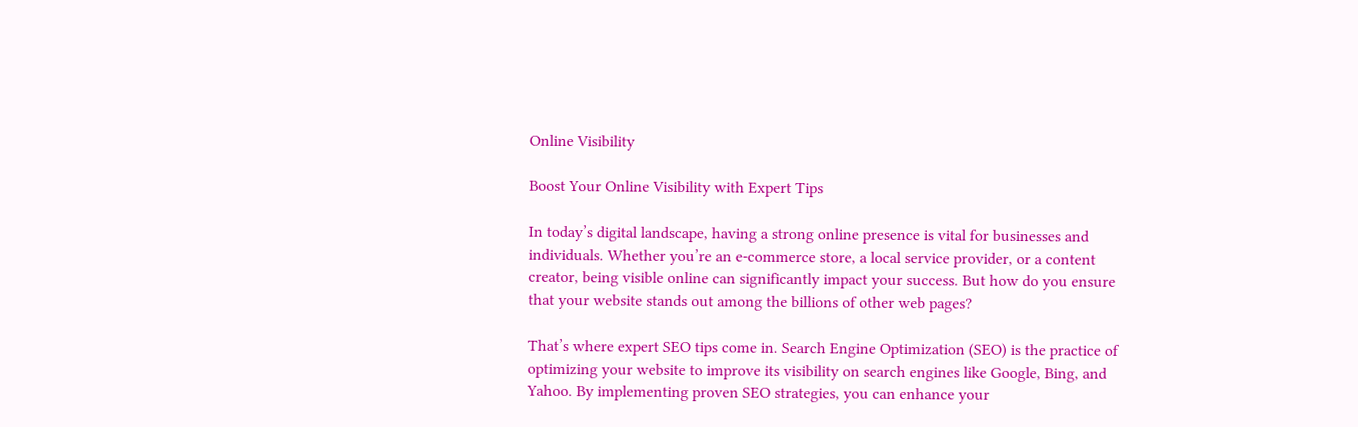Online Visibility

Boost Your Online Visibility with Expert Tips

In today’s digital landscape, having a strong online presence is vital for businesses and individuals. Whether you’re an e-commerce store, a local service provider, or a content creator, being visible online can significantly impact your success. But how do you ensure that your website stands out among the billions of other web pages?

That’s where expert SEO tips come in. Search Engine Optimization (SEO) is the practice of optimizing your website to improve its visibility on search engines like Google, Bing, and Yahoo. By implementing proven SEO strategies, you can enhance your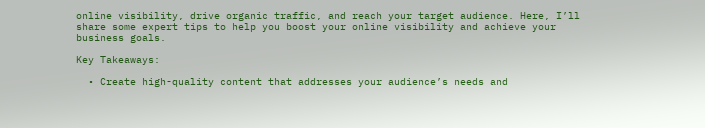online visibility, drive organic traffic, and reach your target audience. Here, I’ll share some expert tips to help you boost your online visibility and achieve your business goals.

Key Takeaways:

  • Create high-quality content that addresses your audience’s needs and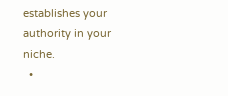establishes your authority in your niche.
  •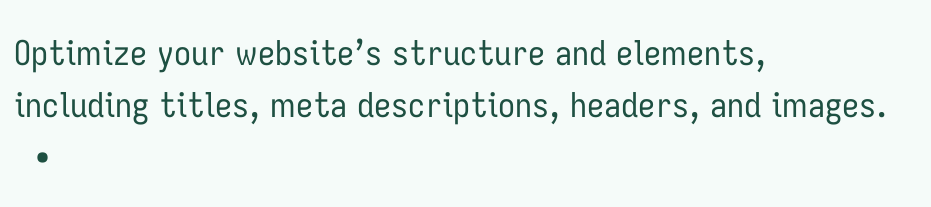Optimize your website’s structure and elements, including titles, meta descriptions, headers, and images.
  •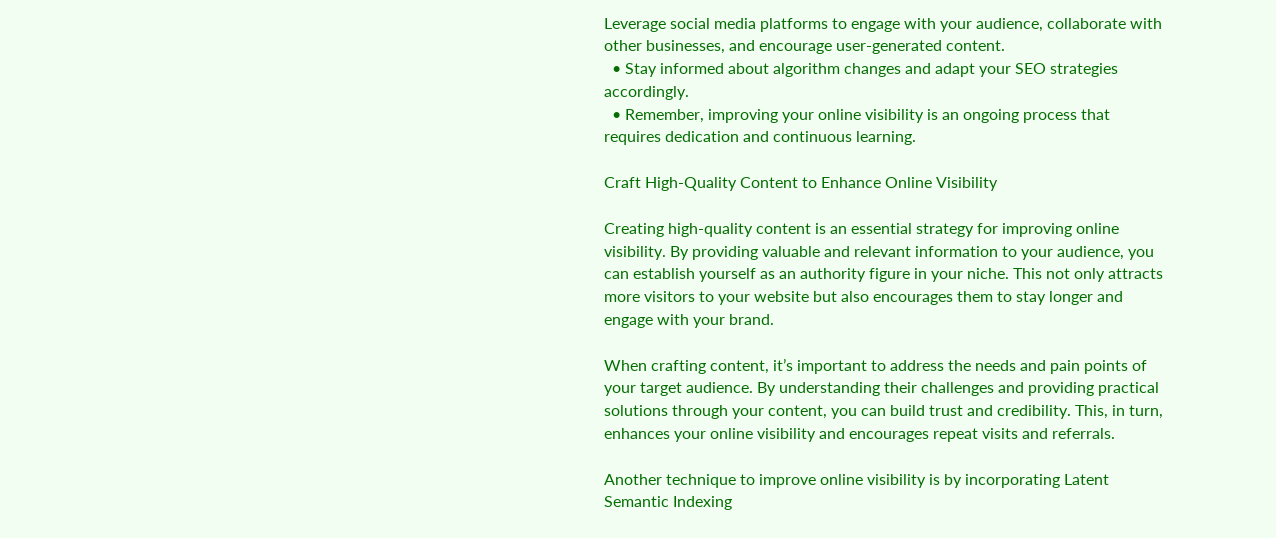Leverage social media platforms to engage with your audience, collaborate with other businesses, and encourage user-generated content.
  • Stay informed about algorithm changes and adapt your SEO strategies accordingly.
  • Remember, improving your online visibility is an ongoing process that requires dedication and continuous learning.

Craft High-Quality Content to Enhance Online Visibility

Creating high-quality content is an essential strategy for improving online visibility. By providing valuable and relevant information to your audience, you can establish yourself as an authority figure in your niche. This not only attracts more visitors to your website but also encourages them to stay longer and engage with your brand.

When crafting content, it’s important to address the needs and pain points of your target audience. By understanding their challenges and providing practical solutions through your content, you can build trust and credibility. This, in turn, enhances your online visibility and encourages repeat visits and referrals.

Another technique to improve online visibility is by incorporating Latent Semantic Indexing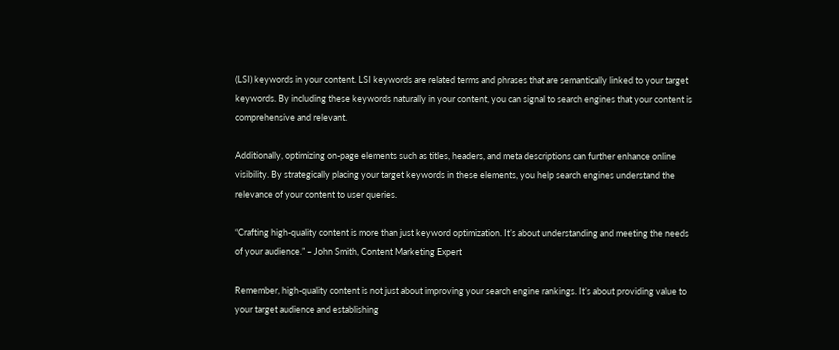(LSI) keywords in your content. LSI keywords are related terms and phrases that are semantically linked to your target keywords. By including these keywords naturally in your content, you can signal to search engines that your content is comprehensive and relevant.

Additionally, optimizing on-page elements such as titles, headers, and meta descriptions can further enhance online visibility. By strategically placing your target keywords in these elements, you help search engines understand the relevance of your content to user queries.

“Crafting high-quality content is more than just keyword optimization. It’s about understanding and meeting the needs of your audience.” – John Smith, Content Marketing Expert

Remember, high-quality content is not just about improving your search engine rankings. It’s about providing value to your target audience and establishing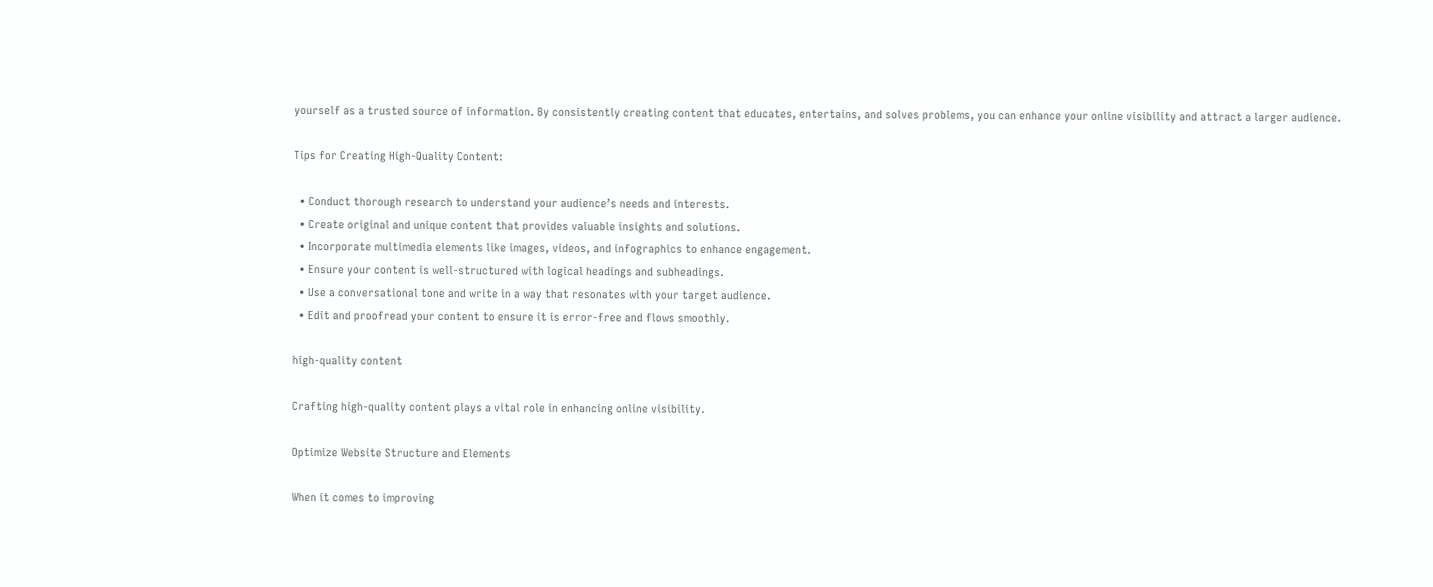yourself as a trusted source of information. By consistently creating content that educates, entertains, and solves problems, you can enhance your online visibility and attract a larger audience.

Tips for Creating High-Quality Content:

  • Conduct thorough research to understand your audience’s needs and interests.
  • Create original and unique content that provides valuable insights and solutions.
  • Incorporate multimedia elements like images, videos, and infographics to enhance engagement.
  • Ensure your content is well-structured with logical headings and subheadings.
  • Use a conversational tone and write in a way that resonates with your target audience.
  • Edit and proofread your content to ensure it is error-free and flows smoothly.

high-quality content

Crafting high-quality content plays a vital role in enhancing online visibility.

Optimize Website Structure and Elements

When it comes to improving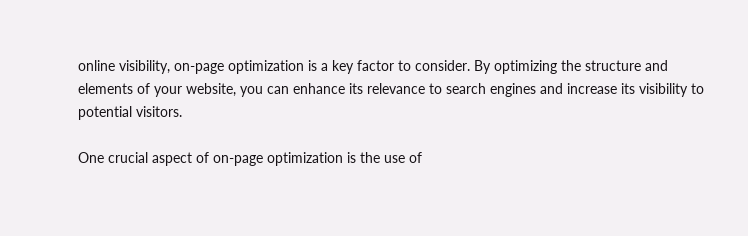online visibility, on-page optimization is a key factor to consider. By optimizing the structure and elements of your website, you can enhance its relevance to search engines and increase its visibility to potential visitors.

One crucial aspect of on-page optimization is the use of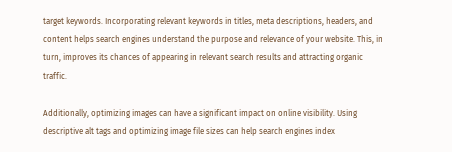target keywords. Incorporating relevant keywords in titles, meta descriptions, headers, and content helps search engines understand the purpose and relevance of your website. This, in turn, improves its chances of appearing in relevant search results and attracting organic traffic.

Additionally, optimizing images can have a significant impact on online visibility. Using descriptive alt tags and optimizing image file sizes can help search engines index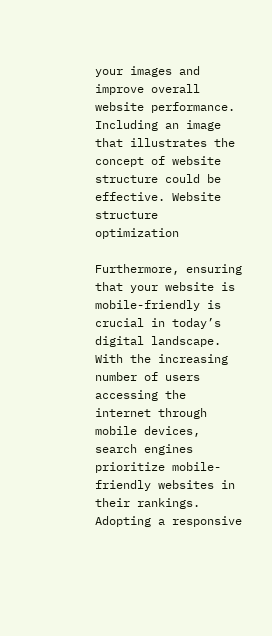your images and improve overall website performance. Including an image that illustrates the concept of website structure could be effective. Website structure optimization

Furthermore, ensuring that your website is mobile-friendly is crucial in today’s digital landscape. With the increasing number of users accessing the internet through mobile devices, search engines prioritize mobile-friendly websites in their rankings. Adopting a responsive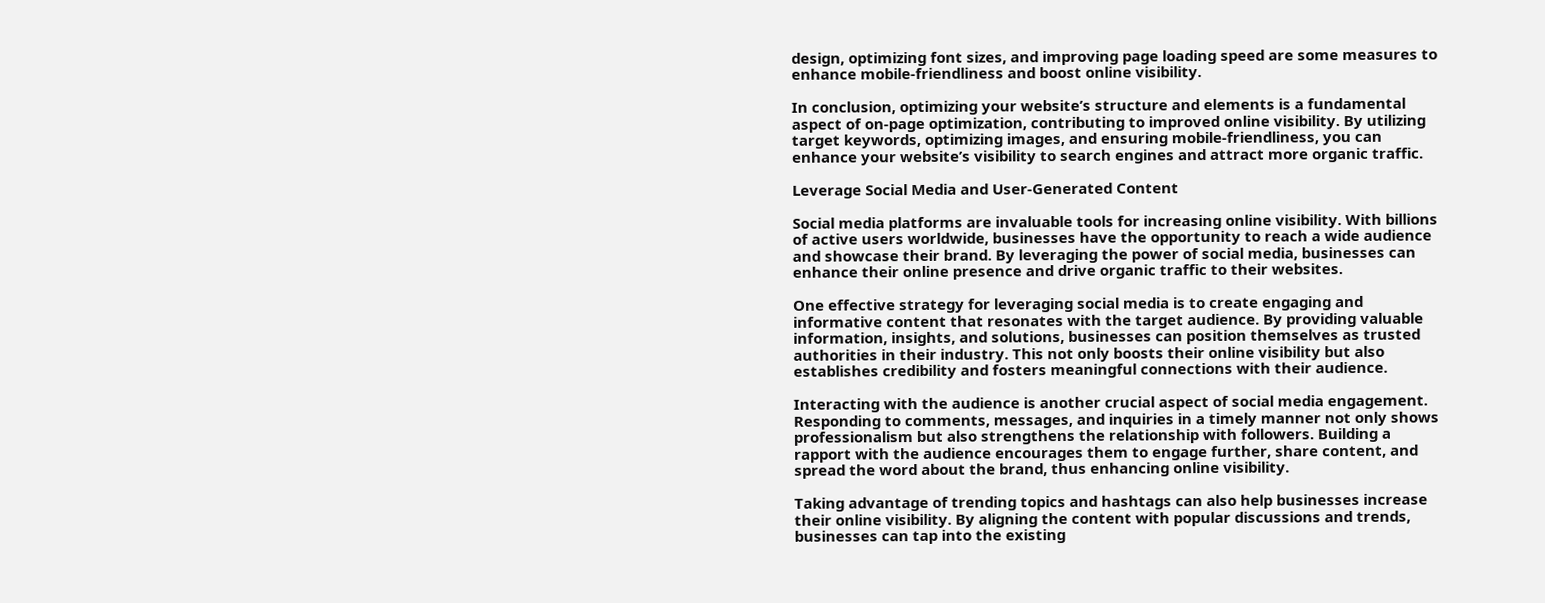design, optimizing font sizes, and improving page loading speed are some measures to enhance mobile-friendliness and boost online visibility.

In conclusion, optimizing your website’s structure and elements is a fundamental aspect of on-page optimization, contributing to improved online visibility. By utilizing target keywords, optimizing images, and ensuring mobile-friendliness, you can enhance your website’s visibility to search engines and attract more organic traffic.

Leverage Social Media and User-Generated Content

Social media platforms are invaluable tools for increasing online visibility. With billions of active users worldwide, businesses have the opportunity to reach a wide audience and showcase their brand. By leveraging the power of social media, businesses can enhance their online presence and drive organic traffic to their websites.

One effective strategy for leveraging social media is to create engaging and informative content that resonates with the target audience. By providing valuable information, insights, and solutions, businesses can position themselves as trusted authorities in their industry. This not only boosts their online visibility but also establishes credibility and fosters meaningful connections with their audience.

Interacting with the audience is another crucial aspect of social media engagement. Responding to comments, messages, and inquiries in a timely manner not only shows professionalism but also strengthens the relationship with followers. Building a rapport with the audience encourages them to engage further, share content, and spread the word about the brand, thus enhancing online visibility.

Taking advantage of trending topics and hashtags can also help businesses increase their online visibility. By aligning the content with popular discussions and trends, businesses can tap into the existing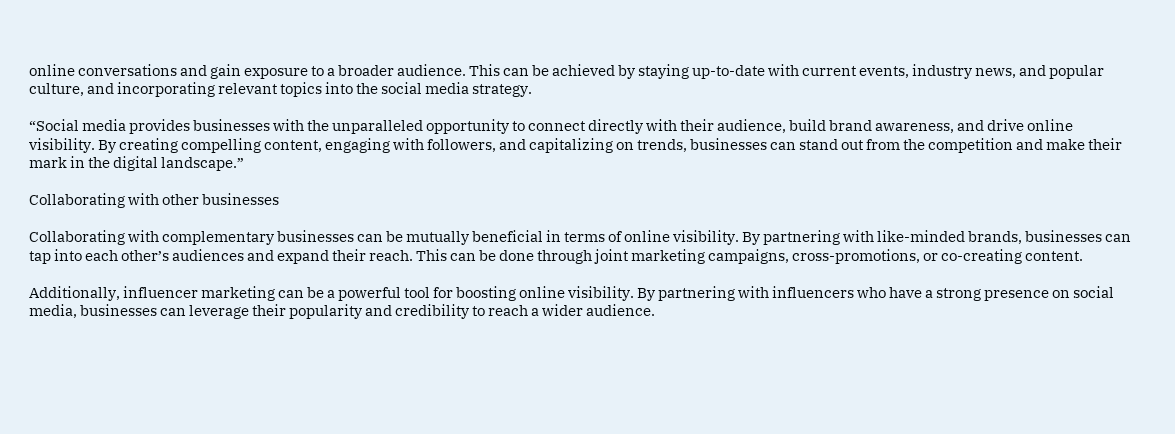online conversations and gain exposure to a broader audience. This can be achieved by staying up-to-date with current events, industry news, and popular culture, and incorporating relevant topics into the social media strategy.

“Social media provides businesses with the unparalleled opportunity to connect directly with their audience, build brand awareness, and drive online visibility. By creating compelling content, engaging with followers, and capitalizing on trends, businesses can stand out from the competition and make their mark in the digital landscape.”

Collaborating with other businesses

Collaborating with complementary businesses can be mutually beneficial in terms of online visibility. By partnering with like-minded brands, businesses can tap into each other’s audiences and expand their reach. This can be done through joint marketing campaigns, cross-promotions, or co-creating content.

Additionally, influencer marketing can be a powerful tool for boosting online visibility. By partnering with influencers who have a strong presence on social media, businesses can leverage their popularity and credibility to reach a wider audience.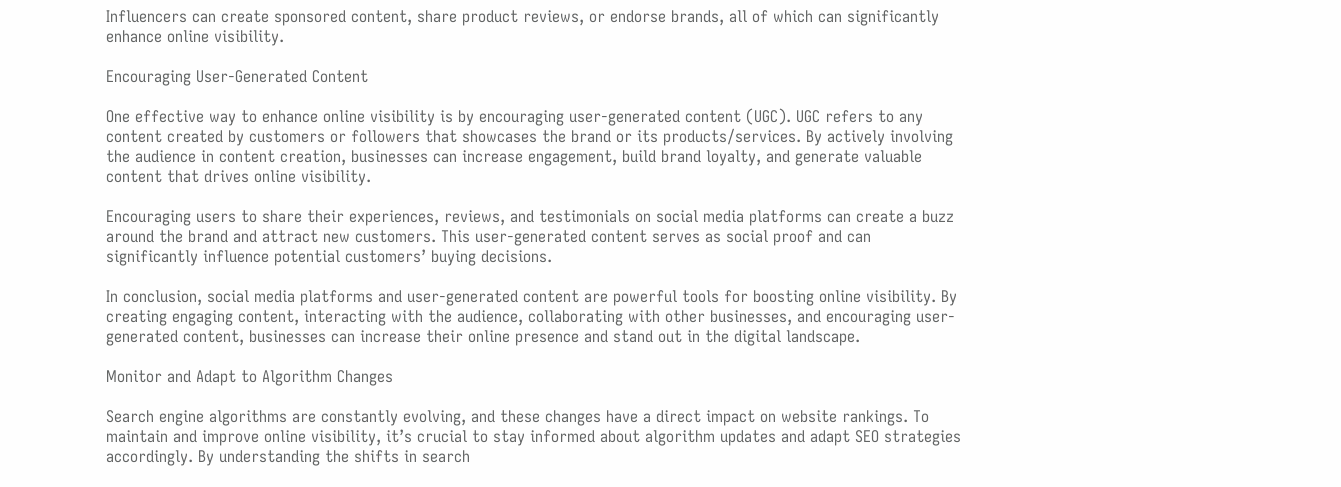Influencers can create sponsored content, share product reviews, or endorse brands, all of which can significantly enhance online visibility.

Encouraging User-Generated Content

One effective way to enhance online visibility is by encouraging user-generated content (UGC). UGC refers to any content created by customers or followers that showcases the brand or its products/services. By actively involving the audience in content creation, businesses can increase engagement, build brand loyalty, and generate valuable content that drives online visibility.

Encouraging users to share their experiences, reviews, and testimonials on social media platforms can create a buzz around the brand and attract new customers. This user-generated content serves as social proof and can significantly influence potential customers’ buying decisions.

In conclusion, social media platforms and user-generated content are powerful tools for boosting online visibility. By creating engaging content, interacting with the audience, collaborating with other businesses, and encouraging user-generated content, businesses can increase their online presence and stand out in the digital landscape.

Monitor and Adapt to Algorithm Changes

Search engine algorithms are constantly evolving, and these changes have a direct impact on website rankings. To maintain and improve online visibility, it’s crucial to stay informed about algorithm updates and adapt SEO strategies accordingly. By understanding the shifts in search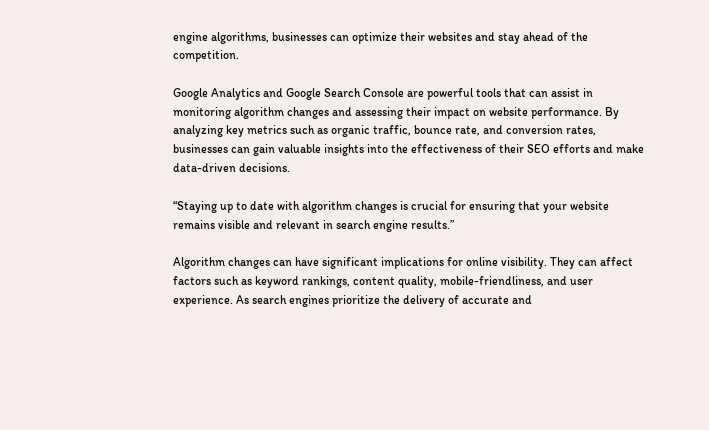engine algorithms, businesses can optimize their websites and stay ahead of the competition.

Google Analytics and Google Search Console are powerful tools that can assist in monitoring algorithm changes and assessing their impact on website performance. By analyzing key metrics such as organic traffic, bounce rate, and conversion rates, businesses can gain valuable insights into the effectiveness of their SEO efforts and make data-driven decisions.

“Staying up to date with algorithm changes is crucial for ensuring that your website remains visible and relevant in search engine results.”

Algorithm changes can have significant implications for online visibility. They can affect factors such as keyword rankings, content quality, mobile-friendliness, and user experience. As search engines prioritize the delivery of accurate and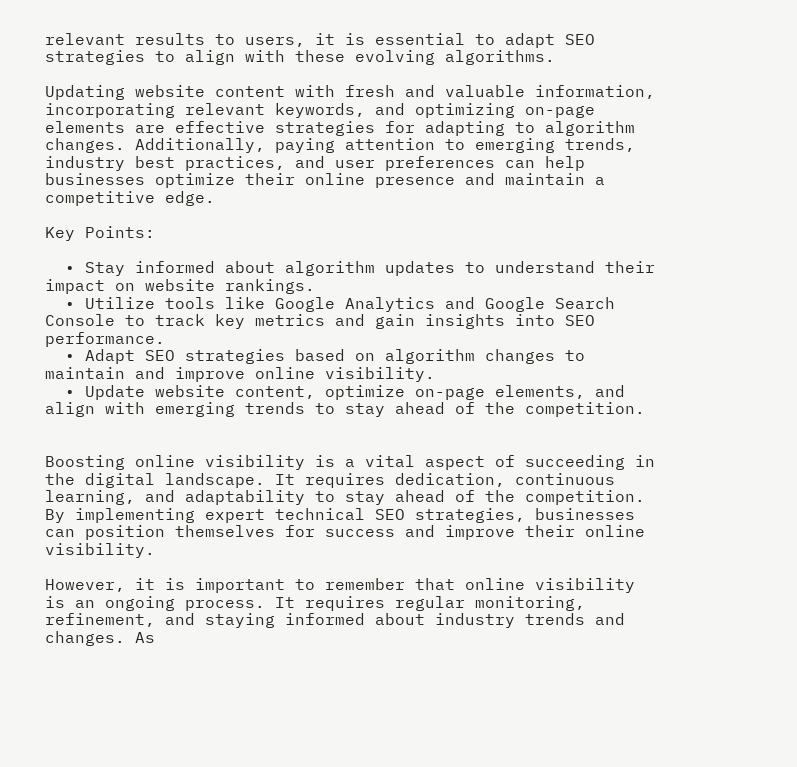relevant results to users, it is essential to adapt SEO strategies to align with these evolving algorithms.

Updating website content with fresh and valuable information, incorporating relevant keywords, and optimizing on-page elements are effective strategies for adapting to algorithm changes. Additionally, paying attention to emerging trends, industry best practices, and user preferences can help businesses optimize their online presence and maintain a competitive edge.

Key Points:

  • Stay informed about algorithm updates to understand their impact on website rankings.
  • Utilize tools like Google Analytics and Google Search Console to track key metrics and gain insights into SEO performance.
  • Adapt SEO strategies based on algorithm changes to maintain and improve online visibility.
  • Update website content, optimize on-page elements, and align with emerging trends to stay ahead of the competition.


Boosting online visibility is a vital aspect of succeeding in the digital landscape. It requires dedication, continuous learning, and adaptability to stay ahead of the competition. By implementing expert technical SEO strategies, businesses can position themselves for success and improve their online visibility.

However, it is important to remember that online visibility is an ongoing process. It requires regular monitoring, refinement, and staying informed about industry trends and changes. As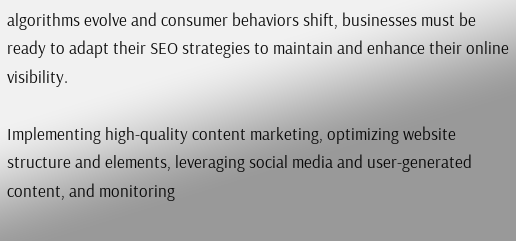algorithms evolve and consumer behaviors shift, businesses must be ready to adapt their SEO strategies to maintain and enhance their online visibility.

Implementing high-quality content marketing, optimizing website structure and elements, leveraging social media and user-generated content, and monitoring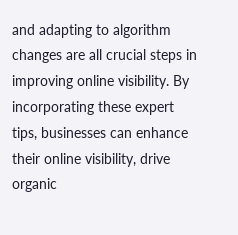and adapting to algorithm changes are all crucial steps in improving online visibility. By incorporating these expert tips, businesses can enhance their online visibility, drive organic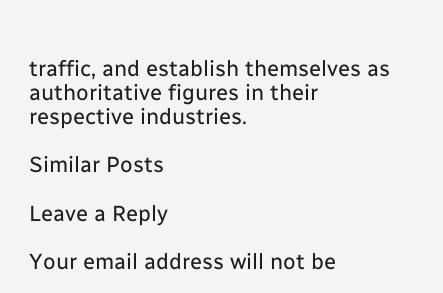traffic, and establish themselves as authoritative figures in their respective industries.

Similar Posts

Leave a Reply

Your email address will not be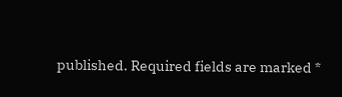published. Required fields are marked *